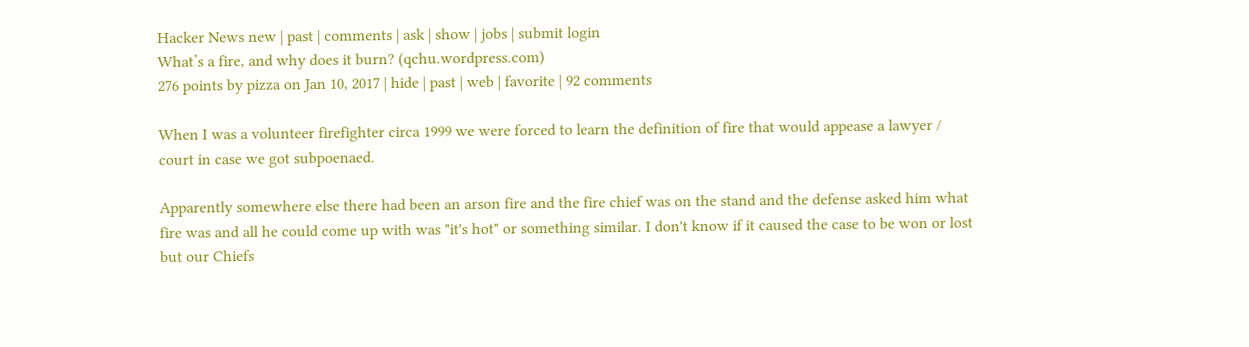Hacker News new | past | comments | ask | show | jobs | submit login
What’s a fire, and why does it burn? (qchu.wordpress.com)
276 points by pizza on Jan 10, 2017 | hide | past | web | favorite | 92 comments

When I was a volunteer firefighter circa 1999 we were forced to learn the definition of fire that would appease a lawyer / court in case we got subpoenaed.

Apparently somewhere else there had been an arson fire and the fire chief was on the stand and the defense asked him what fire was and all he could come up with was "it's hot" or something similar. I don't know if it caused the case to be won or lost but our Chiefs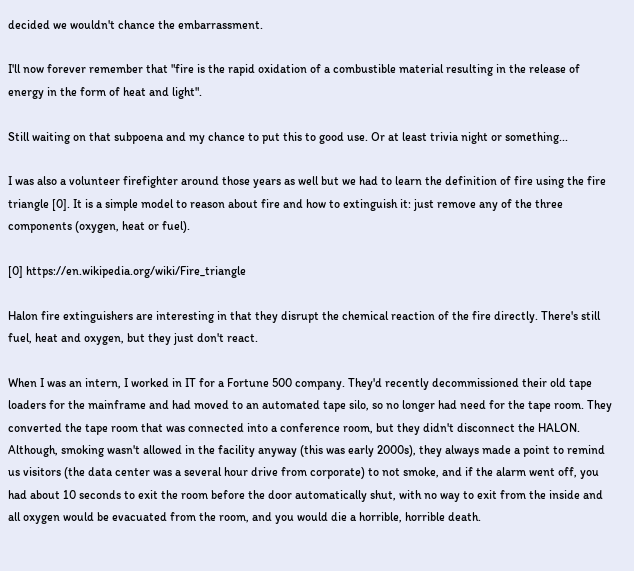decided we wouldn't chance the embarrassment.

I'll now forever remember that "fire is the rapid oxidation of a combustible material resulting in the release of energy in the form of heat and light".

Still waiting on that subpoena and my chance to put this to good use. Or at least trivia night or something...

I was also a volunteer firefighter around those years as well but we had to learn the definition of fire using the fire triangle [0]. It is a simple model to reason about fire and how to extinguish it: just remove any of the three components (oxygen, heat or fuel).

[0] https://en.wikipedia.org/wiki/Fire_triangle

Halon fire extinguishers are interesting in that they disrupt the chemical reaction of the fire directly. There's still fuel, heat and oxygen, but they just don't react.

When I was an intern, I worked in IT for a Fortune 500 company. They'd recently decommissioned their old tape loaders for the mainframe and had moved to an automated tape silo, so no longer had need for the tape room. They converted the tape room that was connected into a conference room, but they didn't disconnect the HALON. Although, smoking wasn't allowed in the facility anyway (this was early 2000s), they always made a point to remind us visitors (the data center was a several hour drive from corporate) to not smoke, and if the alarm went off, you had about 10 seconds to exit the room before the door automatically shut, with no way to exit from the inside and all oxygen would be evacuated from the room, and you would die a horrible, horrible death.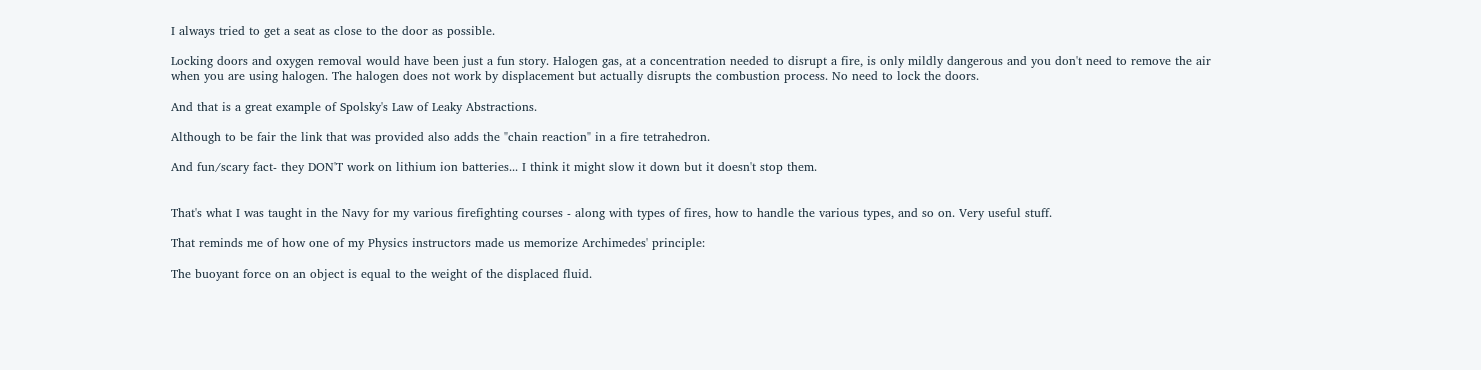I always tried to get a seat as close to the door as possible.

Locking doors and oxygen removal would have been just a fun story. Halogen gas, at a concentration needed to disrupt a fire, is only mildly dangerous and you don't need to remove the air when you are using halogen. The halogen does not work by displacement but actually disrupts the combustion process. No need to lock the doors.

And that is a great example of Spolsky's Law of Leaky Abstractions.

Although to be fair the link that was provided also adds the "chain reaction" in a fire tetrahedron.

And fun/scary fact- they DON'T work on lithium ion batteries... I think it might slow it down but it doesn't stop them.


That's what I was taught in the Navy for my various firefighting courses - along with types of fires, how to handle the various types, and so on. Very useful stuff.

That reminds me of how one of my Physics instructors made us memorize Archimedes' principle:

The buoyant force on an object is equal to the weight of the displaced fluid.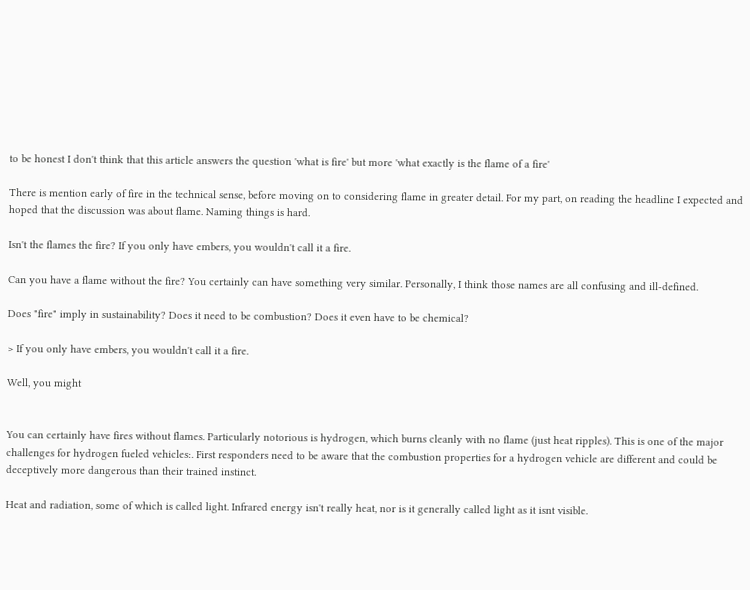to be honest I don't think that this article answers the question 'what is fire' but more 'what exactly is the flame of a fire'

There is mention early of fire in the technical sense, before moving on to considering flame in greater detail. For my part, on reading the headline I expected and hoped that the discussion was about flame. Naming things is hard.

Isn't the flames the fire? If you only have embers, you wouldn't call it a fire.

Can you have a flame without the fire? You certainly can have something very similar. Personally, I think those names are all confusing and ill-defined.

Does "fire" imply in sustainability? Does it need to be combustion? Does it even have to be chemical?

> If you only have embers, you wouldn't call it a fire.

Well, you might


You can certainly have fires without flames. Particularly notorious is hydrogen, which burns cleanly with no flame (just heat ripples). This is one of the major challenges for hydrogen fueled vehicles:. First responders need to be aware that the combustion properties for a hydrogen vehicle are different and could be deceptively more dangerous than their trained instinct.

Heat and radiation, some of which is called light. Infrared energy isn't really heat, nor is it generally called light as it isnt visible.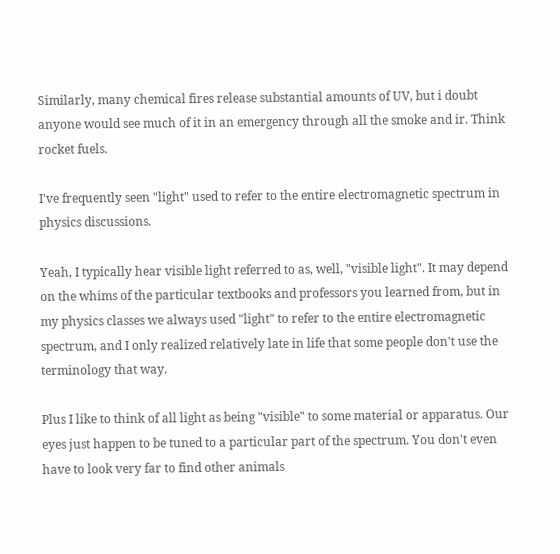Similarly, many chemical fires release substantial amounts of UV, but i doubt anyone would see much of it in an emergency through all the smoke and ir. Think rocket fuels.

I've frequently seen "light" used to refer to the entire electromagnetic spectrum in physics discussions.

Yeah, I typically hear visible light referred to as, well, "visible light". It may depend on the whims of the particular textbooks and professors you learned from, but in my physics classes we always used "light" to refer to the entire electromagnetic spectrum, and I only realized relatively late in life that some people don't use the terminology that way.

Plus I like to think of all light as being "visible" to some material or apparatus. Our eyes just happen to be tuned to a particular part of the spectrum. You don't even have to look very far to find other animals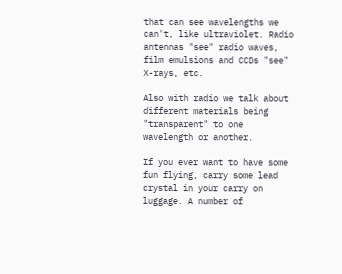that can see wavelengths we can't, like ultraviolet. Radio antennas "see" radio waves, film emulsions and CCDs "see" X-rays, etc.

Also with radio we talk about different materials being "transparent" to one wavelength or another.

If you ever want to have some fun flying, carry some lead crystal in your carry on luggage. A number of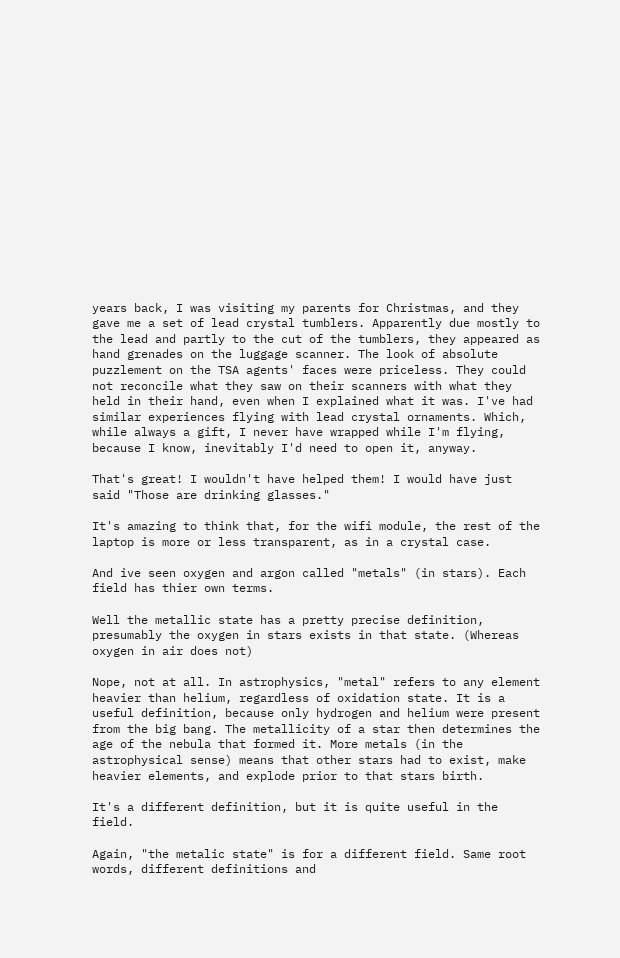years back, I was visiting my parents for Christmas, and they gave me a set of lead crystal tumblers. Apparently due mostly to the lead and partly to the cut of the tumblers, they appeared as hand grenades on the luggage scanner. The look of absolute puzzlement on the TSA agents' faces were priceless. They could not reconcile what they saw on their scanners with what they held in their hand, even when I explained what it was. I've had similar experiences flying with lead crystal ornaments. Which, while always a gift, I never have wrapped while I'm flying, because I know, inevitably I'd need to open it, anyway.

That's great! I wouldn't have helped them! I would have just said "Those are drinking glasses."

It's amazing to think that, for the wifi module, the rest of the laptop is more or less transparent, as in a crystal case.

And ive seen oxygen and argon called "metals" (in stars). Each field has thier own terms.

Well the metallic state has a pretty precise definition, presumably the oxygen in stars exists in that state. (Whereas oxygen in air does not)

Nope, not at all. In astrophysics, "metal" refers to any element heavier than helium, regardless of oxidation state. It is a useful definition, because only hydrogen and helium were present from the big bang. The metallicity of a star then determines the age of the nebula that formed it. More metals (in the astrophysical sense) means that other stars had to exist, make heavier elements, and explode prior to that stars birth.

It's a different definition, but it is quite useful in the field.

Again, "the metalic state" is for a different field. Same root words, different definitions and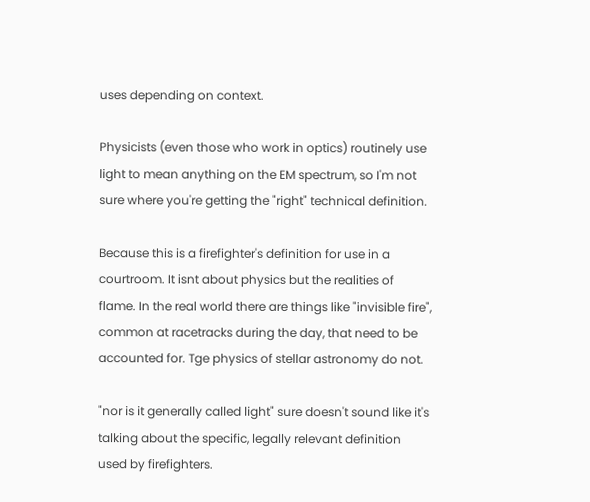uses depending on context.

Physicists (even those who work in optics) routinely use light to mean anything on the EM spectrum, so I'm not sure where you're getting the "right" technical definition.

Because this is a firefighter's definition for use in a courtroom. It isnt about physics but the realities of flame. In the real world there are things like "invisible fire", common at racetracks during the day, that need to be accounted for. Tge physics of stellar astronomy do not.

"nor is it generally called light" sure doesn't sound like it's talking about the specific, legally relevant definition used by firefighters.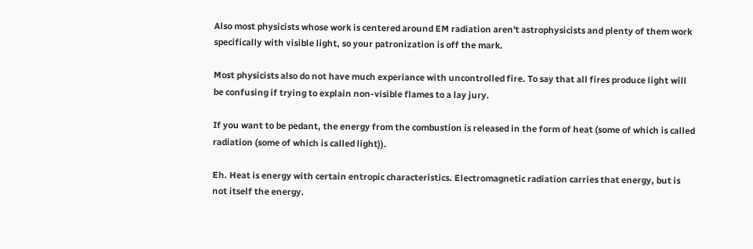Also most physicists whose work is centered around EM radiation aren't astrophysicists and plenty of them work specifically with visible light, so your patronization is off the mark.

Most physicists also do not have much experiance with uncontrolled fire. To say that all fires produce light will be confusing if trying to explain non-visible flames to a lay jury.

If you want to be pedant, the energy from the combustion is released in the form of heat (some of which is called radiation (some of which is called light)).

Eh. Heat is energy with certain entropic characteristics. Electromagnetic radiation carries that energy, but is not itself the energy.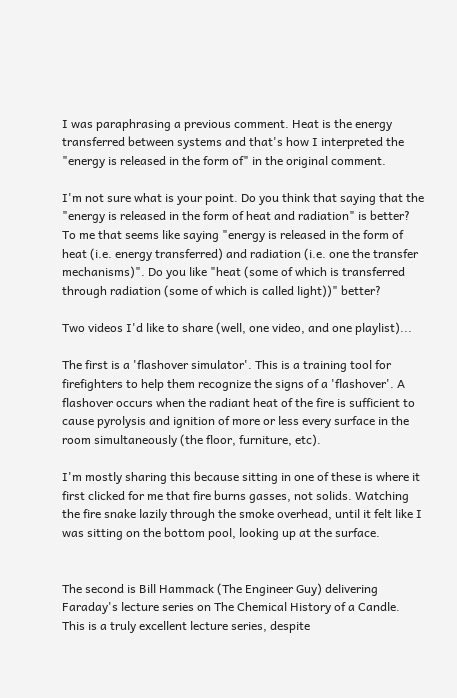I was paraphrasing a previous comment. Heat is the energy transferred between systems and that's how I interpreted the "energy is released in the form of" in the original comment.

I'm not sure what is your point. Do you think that saying that the "energy is released in the form of heat and radiation" is better? To me that seems like saying "energy is released in the form of heat (i.e. energy transferred) and radiation (i.e. one the transfer mechanisms)". Do you like "heat (some of which is transferred through radiation (some of which is called light))" better?

Two videos I'd like to share (well, one video, and one playlist)...

The first is a 'flashover simulator'. This is a training tool for firefighters to help them recognize the signs of a 'flashover'. A flashover occurs when the radiant heat of the fire is sufficient to cause pyrolysis and ignition of more or less every surface in the room simultaneously (the floor, furniture, etc).

I'm mostly sharing this because sitting in one of these is where it first clicked for me that fire burns gasses, not solids. Watching the fire snake lazily through the smoke overhead, until it felt like I was sitting on the bottom pool, looking up at the surface.


The second is Bill Hammack (The Engineer Guy) delivering Faraday's lecture series on The Chemical History of a Candle. This is a truly excellent lecture series, despite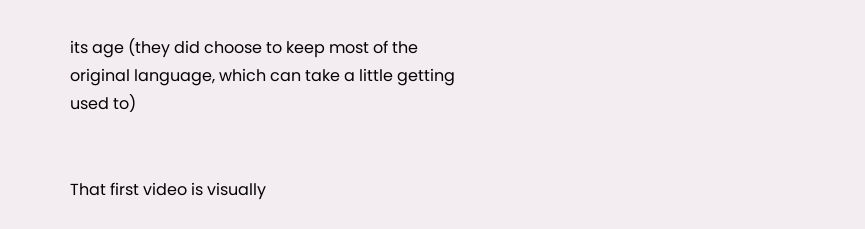its age (they did choose to keep most of the original language, which can take a little getting used to)


That first video is visually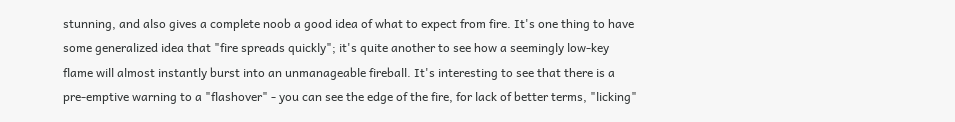stunning, and also gives a complete noob a good idea of what to expect from fire. It's one thing to have some generalized idea that "fire spreads quickly"; it's quite another to see how a seemingly low-key flame will almost instantly burst into an unmanageable fireball. It's interesting to see that there is a pre-emptive warning to a "flashover" - you can see the edge of the fire, for lack of better terms, "licking"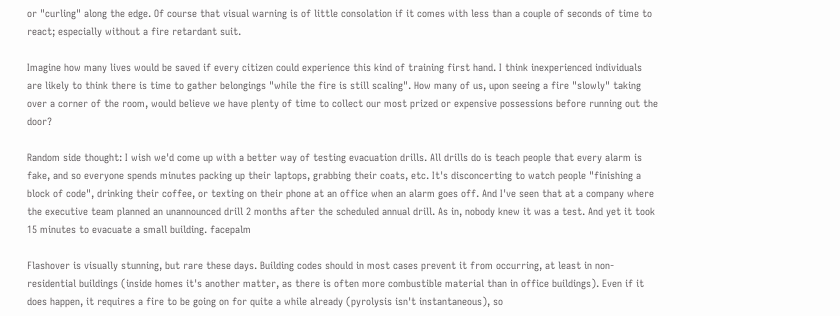or "curling" along the edge. Of course that visual warning is of little consolation if it comes with less than a couple of seconds of time to react; especially without a fire retardant suit.

Imagine how many lives would be saved if every citizen could experience this kind of training first hand. I think inexperienced individuals are likely to think there is time to gather belongings "while the fire is still scaling". How many of us, upon seeing a fire "slowly" taking over a corner of the room, would believe we have plenty of time to collect our most prized or expensive possessions before running out the door?

Random side thought: I wish we'd come up with a better way of testing evacuation drills. All drills do is teach people that every alarm is fake, and so everyone spends minutes packing up their laptops, grabbing their coats, etc. It's disconcerting to watch people "finishing a block of code", drinking their coffee, or texting on their phone at an office when an alarm goes off. And I've seen that at a company where the executive team planned an unannounced drill 2 months after the scheduled annual drill. As in, nobody knew it was a test. And yet it took 15 minutes to evacuate a small building. facepalm

Flashover is visually stunning, but rare these days. Building codes should in most cases prevent it from occurring, at least in non-residential buildings (inside homes it's another matter, as there is often more combustible material than in office buildings). Even if it does happen, it requires a fire to be going on for quite a while already (pyrolysis isn't instantaneous), so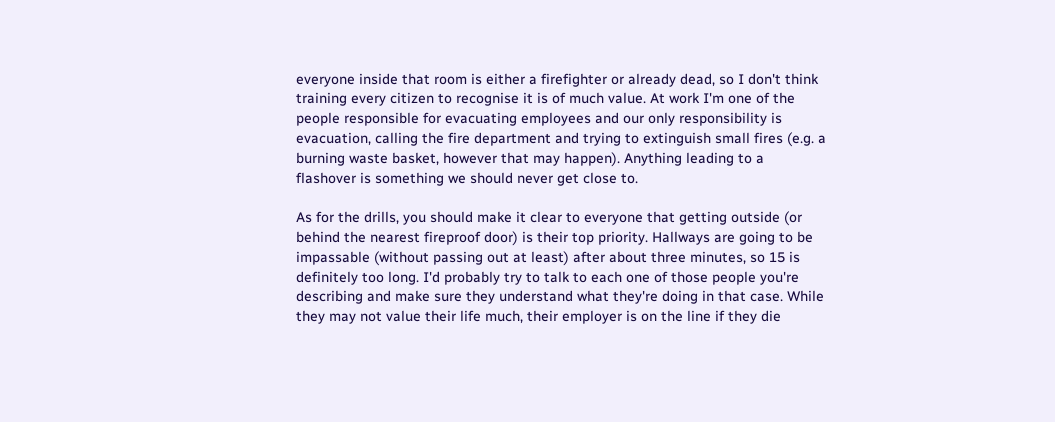everyone inside that room is either a firefighter or already dead, so I don't think training every citizen to recognise it is of much value. At work I'm one of the people responsible for evacuating employees and our only responsibility is evacuation, calling the fire department and trying to extinguish small fires (e.g. a burning waste basket, however that may happen). Anything leading to a flashover is something we should never get close to.

As for the drills, you should make it clear to everyone that getting outside (or behind the nearest fireproof door) is their top priority. Hallways are going to be impassable (without passing out at least) after about three minutes, so 15 is definitely too long. I'd probably try to talk to each one of those people you're describing and make sure they understand what they're doing in that case. While they may not value their life much, their employer is on the line if they die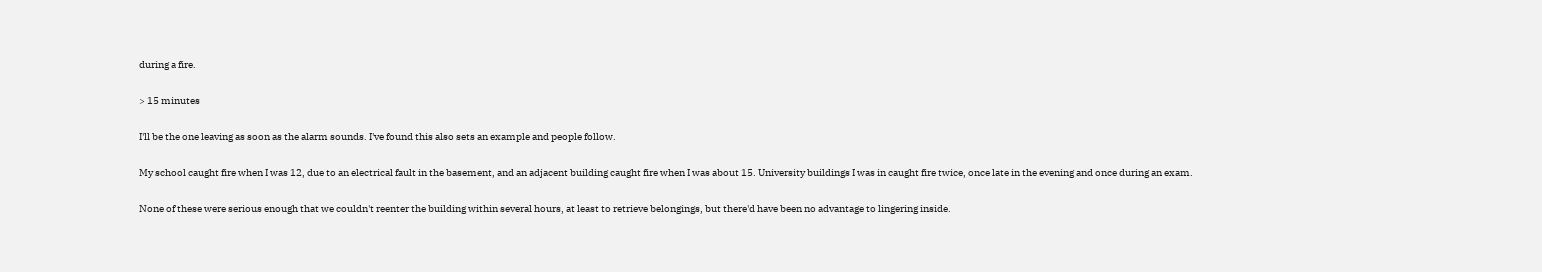during a fire.

> 15 minutes

I'll be the one leaving as soon as the alarm sounds. I've found this also sets an example and people follow.

My school caught fire when I was 12, due to an electrical fault in the basement, and an adjacent building caught fire when I was about 15. University buildings I was in caught fire twice, once late in the evening and once during an exam.

None of these were serious enough that we couldn't reenter the building within several hours, at least to retrieve belongings, but there'd have been no advantage to lingering inside.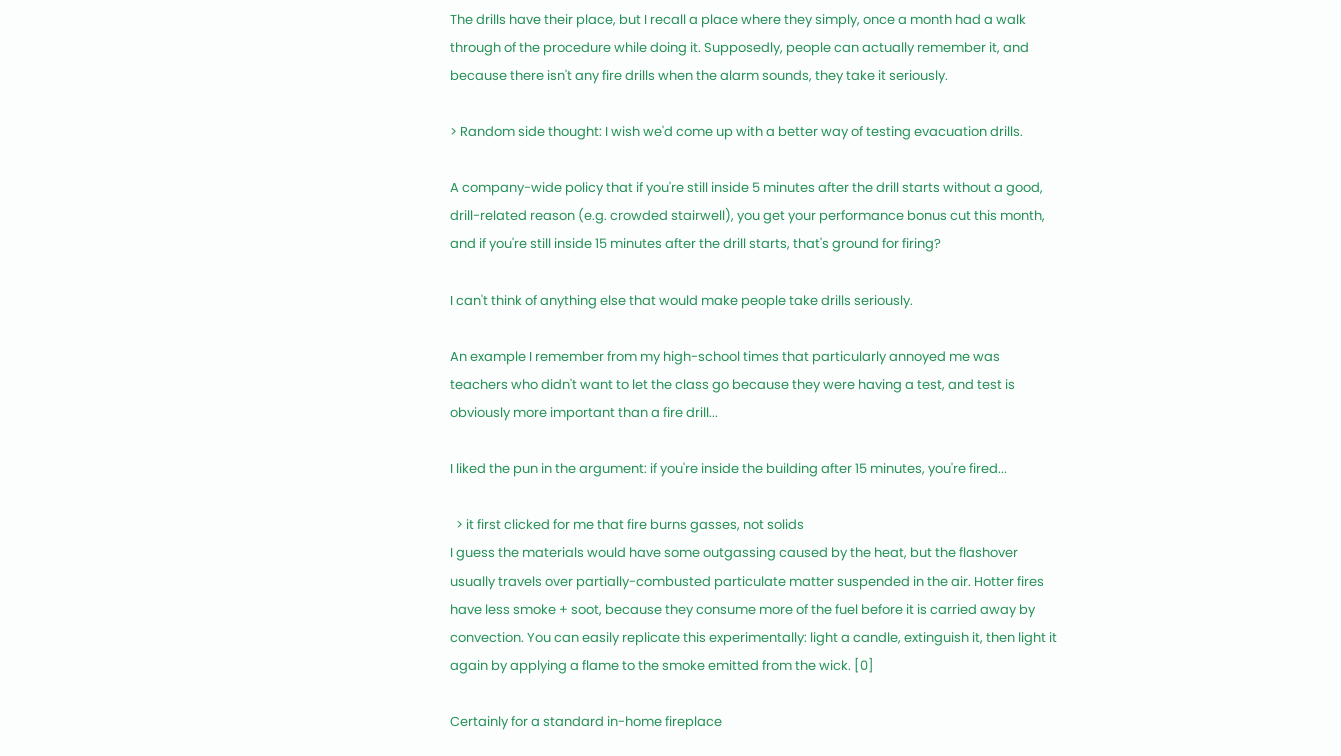The drills have their place, but I recall a place where they simply, once a month had a walk through of the procedure while doing it. Supposedly, people can actually remember it, and because there isn't any fire drills when the alarm sounds, they take it seriously.

> Random side thought: I wish we'd come up with a better way of testing evacuation drills.

A company-wide policy that if you're still inside 5 minutes after the drill starts without a good, drill-related reason (e.g. crowded stairwell), you get your performance bonus cut this month, and if you're still inside 15 minutes after the drill starts, that's ground for firing?

I can't think of anything else that would make people take drills seriously.

An example I remember from my high-school times that particularly annoyed me was teachers who didn't want to let the class go because they were having a test, and test is obviously more important than a fire drill...

I liked the pun in the argument: if you're inside the building after 15 minutes, you're fired...

  > it first clicked for me that fire burns gasses, not solids
I guess the materials would have some outgassing caused by the heat, but the flashover usually travels over partially-combusted particulate matter suspended in the air. Hotter fires have less smoke + soot, because they consume more of the fuel before it is carried away by convection. You can easily replicate this experimentally: light a candle, extinguish it, then light it again by applying a flame to the smoke emitted from the wick. [0]

Certainly for a standard in-home fireplace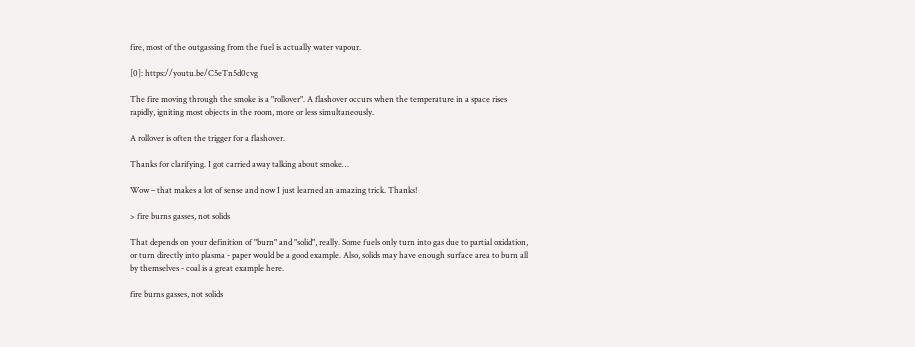fire, most of the outgassing from the fuel is actually water vapour.

[0]: https://youtu.be/C5eTn5d0cvg

The fire moving through the smoke is a "rollover". A flashover occurs when the temperature in a space rises rapidly, igniting most objects in the room, more or less simultaneously.

A rollover is often the trigger for a flashover.

Thanks for clarifying. I got carried away talking about smoke…

Wow – that makes a lot of sense and now I just learned an amazing trick. Thanks!

> fire burns gasses, not solids

That depends on your definition of "burn" and "solid", really. Some fuels only turn into gas due to partial oxidation, or turn directly into plasma - paper would be a good example. Also, solids may have enough surface area to burn all by themselves - coal is a great example here.

fire burns gasses, not solids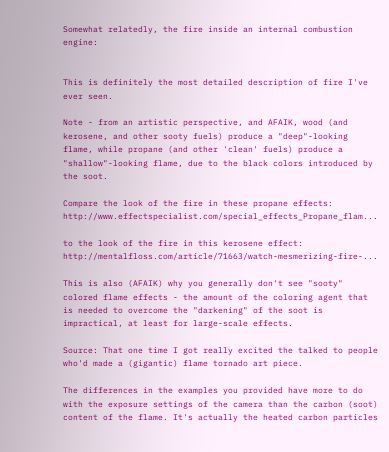Somewhat relatedly, the fire inside an internal combustion engine:


This is definitely the most detailed description of fire I've ever seen.

Note - from an artistic perspective, and AFAIK, wood (and kerosene, and other sooty fuels) produce a "deep"-looking flame, while propane (and other 'clean' fuels) produce a "shallow"-looking flame, due to the black colors introduced by the soot.

Compare the look of the fire in these propane effects: http://www.effectspecialist.com/special_effects_Propane_flam...

to the look of the fire in this kerosene effect: http://mentalfloss.com/article/71663/watch-mesmerizing-fire-...

This is also (AFAIK) why you generally don't see "sooty" colored flame effects - the amount of the coloring agent that is needed to overcome the "darkening" of the soot is impractical, at least for large-scale effects.

Source: That one time I got really excited the talked to people who'd made a (gigantic) flame tornado art piece.

The differences in the examples you provided have more to do with the exposure settings of the camera than the carbon (soot) content of the flame. It's actually the heated carbon particles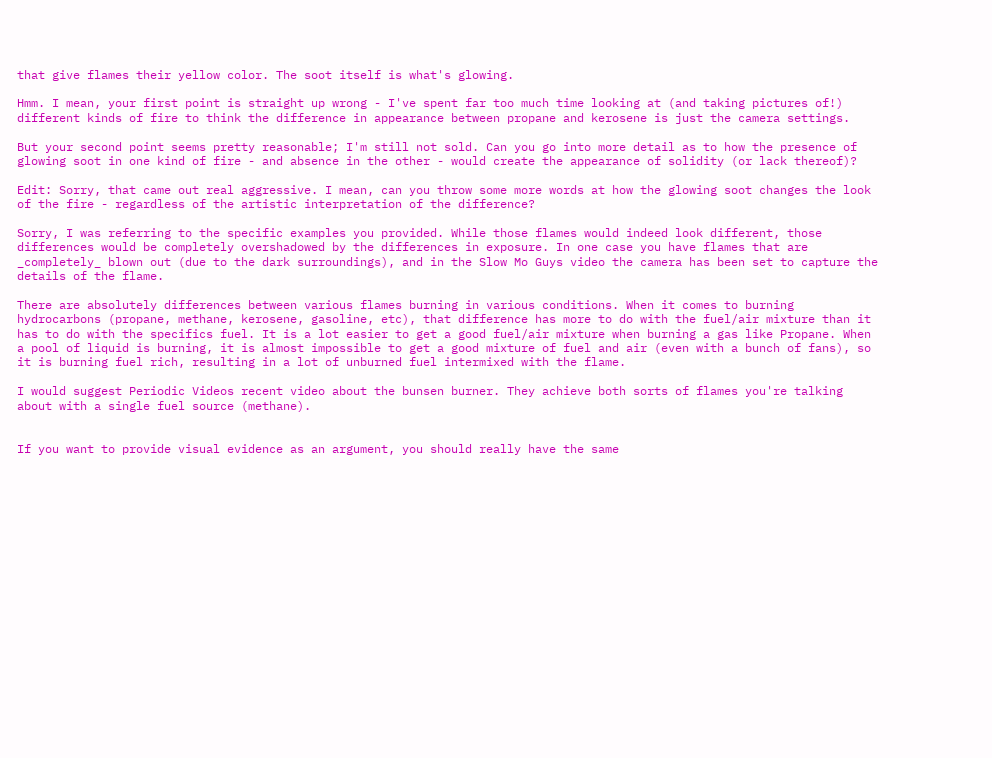that give flames their yellow color. The soot itself is what's glowing.

Hmm. I mean, your first point is straight up wrong - I've spent far too much time looking at (and taking pictures of!) different kinds of fire to think the difference in appearance between propane and kerosene is just the camera settings.

But your second point seems pretty reasonable; I'm still not sold. Can you go into more detail as to how the presence of glowing soot in one kind of fire - and absence in the other - would create the appearance of solidity (or lack thereof)?

Edit: Sorry, that came out real aggressive. I mean, can you throw some more words at how the glowing soot changes the look of the fire - regardless of the artistic interpretation of the difference?

Sorry, I was referring to the specific examples you provided. While those flames would indeed look different, those differences would be completely overshadowed by the differences in exposure. In one case you have flames that are _completely_ blown out (due to the dark surroundings), and in the Slow Mo Guys video the camera has been set to capture the details of the flame.

There are absolutely differences between various flames burning in various conditions. When it comes to burning hydrocarbons (propane, methane, kerosene, gasoline, etc), that difference has more to do with the fuel/air mixture than it has to do with the specifics fuel. It is a lot easier to get a good fuel/air mixture when burning a gas like Propane. When a pool of liquid is burning, it is almost impossible to get a good mixture of fuel and air (even with a bunch of fans), so it is burning fuel rich, resulting in a lot of unburned fuel intermixed with the flame.

I would suggest Periodic Videos recent video about the bunsen burner. They achieve both sorts of flames you're talking about with a single fuel source (methane).


If you want to provide visual evidence as an argument, you should really have the same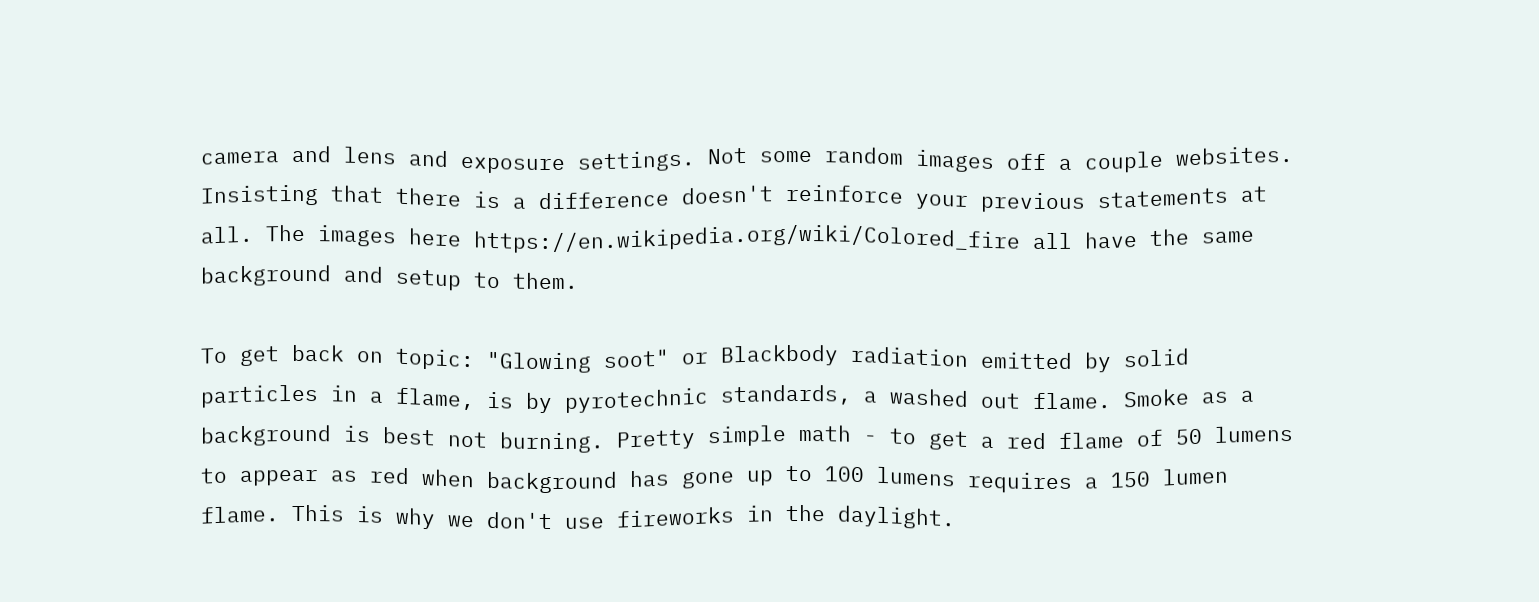camera and lens and exposure settings. Not some random images off a couple websites. Insisting that there is a difference doesn't reinforce your previous statements at all. The images here https://en.wikipedia.org/wiki/Colored_fire all have the same background and setup to them.

To get back on topic: "Glowing soot" or Blackbody radiation emitted by solid particles in a flame, is by pyrotechnic standards, a washed out flame. Smoke as a background is best not burning. Pretty simple math - to get a red flame of 50 lumens to appear as red when background has gone up to 100 lumens requires a 150 lumen flame. This is why we don't use fireworks in the daylight.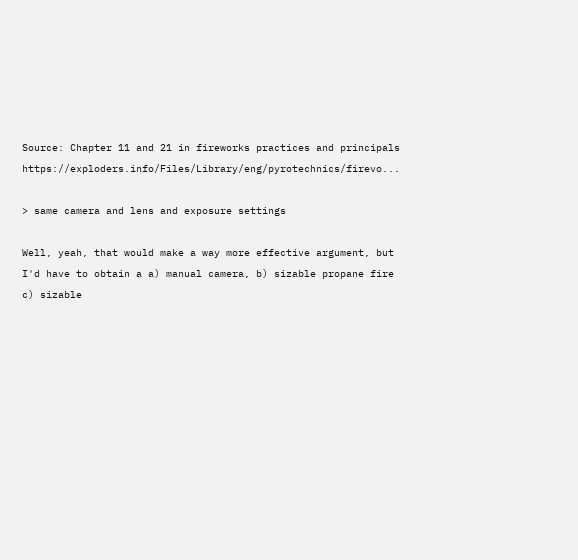Source: Chapter 11 and 21 in fireworks practices and principals https://exploders.info/Files/Library/eng/pyrotechnics/firevo...

> same camera and lens and exposure settings

Well, yeah, that would make a way more effective argument, but I'd have to obtain a a) manual camera, b) sizable propane fire c) sizable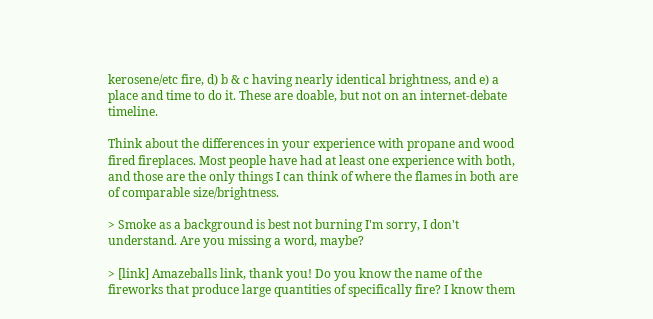kerosene/etc fire, d) b & c having nearly identical brightness, and e) a place and time to do it. These are doable, but not on an internet-debate timeline.

Think about the differences in your experience with propane and wood fired fireplaces. Most people have had at least one experience with both, and those are the only things I can think of where the flames in both are of comparable size/brightness.

> Smoke as a background is best not burning I'm sorry, I don't understand. Are you missing a word, maybe?

> [link] Amazeballs link, thank you! Do you know the name of the fireworks that produce large quantities of specifically fire? I know them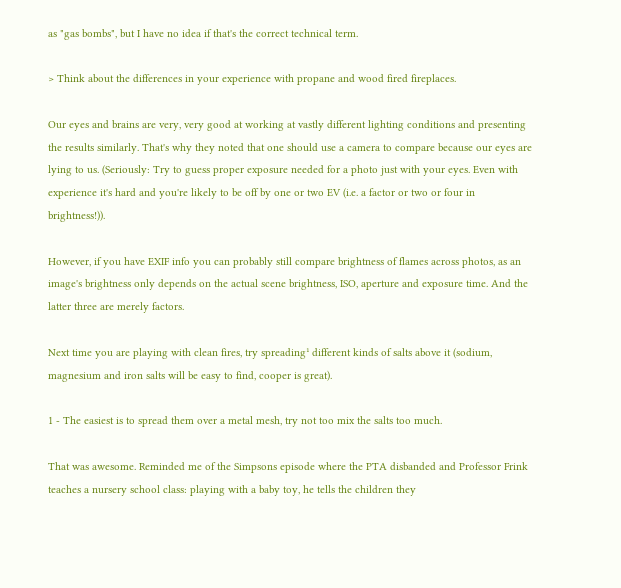as "gas bombs", but I have no idea if that's the correct technical term.

> Think about the differences in your experience with propane and wood fired fireplaces.

Our eyes and brains are very, very good at working at vastly different lighting conditions and presenting the results similarly. That's why they noted that one should use a camera to compare because our eyes are lying to us. (Seriously: Try to guess proper exposure needed for a photo just with your eyes. Even with experience it's hard and you're likely to be off by one or two EV (i.e. a factor or two or four in brightness!)).

However, if you have EXIF info you can probably still compare brightness of flames across photos, as an image's brightness only depends on the actual scene brightness, ISO, aperture and exposure time. And the latter three are merely factors.

Next time you are playing with clean fires, try spreading¹ different kinds of salts above it (sodium, magnesium and iron salts will be easy to find, cooper is great).

1 - The easiest is to spread them over a metal mesh, try not too mix the salts too much.

That was awesome. Reminded me of the Simpsons episode where the PTA disbanded and Professor Frink teaches a nursery school class: playing with a baby toy, he tells the children they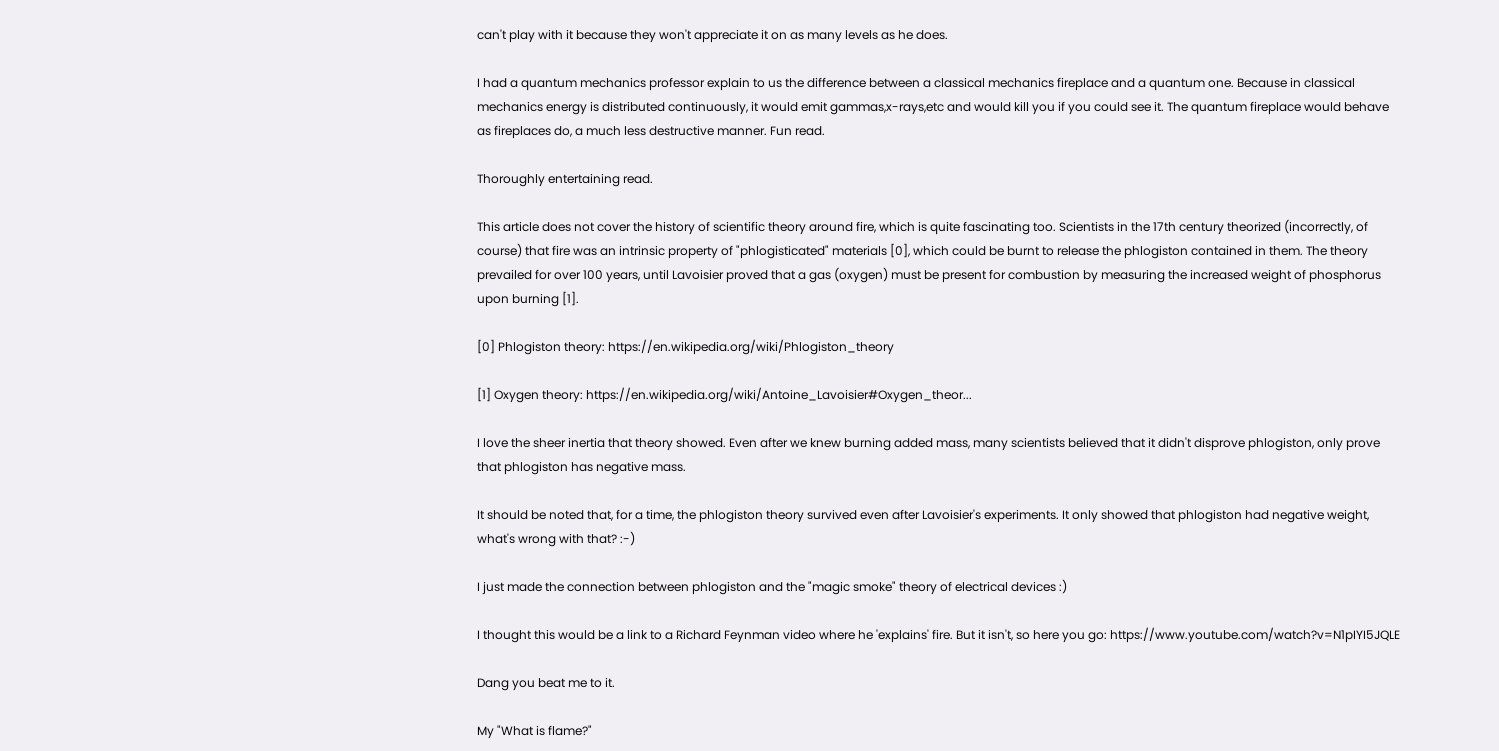can't play with it because they won't appreciate it on as many levels as he does.

I had a quantum mechanics professor explain to us the difference between a classical mechanics fireplace and a quantum one. Because in classical mechanics energy is distributed continuously, it would emit gammas,x-rays,etc and would kill you if you could see it. The quantum fireplace would behave as fireplaces do, a much less destructive manner. Fun read.

Thoroughly entertaining read.

This article does not cover the history of scientific theory around fire, which is quite fascinating too. Scientists in the 17th century theorized (incorrectly, of course) that fire was an intrinsic property of "phlogisticated" materials [0], which could be burnt to release the phlogiston contained in them. The theory prevailed for over 100 years, until Lavoisier proved that a gas (oxygen) must be present for combustion by measuring the increased weight of phosphorus upon burning [1].

[0] Phlogiston theory: https://en.wikipedia.org/wiki/Phlogiston_theory

[1] Oxygen theory: https://en.wikipedia.org/wiki/Antoine_Lavoisier#Oxygen_theor...

I love the sheer inertia that theory showed. Even after we knew burning added mass, many scientists believed that it didn't disprove phlogiston, only prove that phlogiston has negative mass.

It should be noted that, for a time, the phlogiston theory survived even after Lavoisier's experiments. It only showed that phlogiston had negative weight, what's wrong with that? :-)

I just made the connection between phlogiston and the "magic smoke" theory of electrical devices :)

I thought this would be a link to a Richard Feynman video where he 'explains' fire. But it isn't, so here you go: https://www.youtube.com/watch?v=N1pIYI5JQLE

Dang you beat me to it.

My "What is flame?"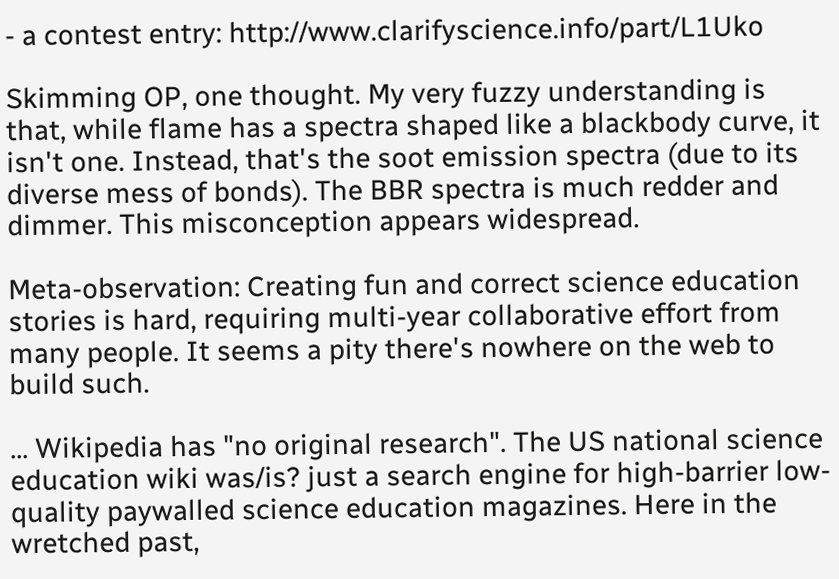- a contest entry: http://www.clarifyscience.info/part/L1Uko

Skimming OP, one thought. My very fuzzy understanding is that, while flame has a spectra shaped like a blackbody curve, it isn't one. Instead, that's the soot emission spectra (due to its diverse mess of bonds). The BBR spectra is much redder and dimmer. This misconception appears widespread.

Meta-observation: Creating fun and correct science education stories is hard, requiring multi-year collaborative effort from many people. It seems a pity there's nowhere on the web to build such.

... Wikipedia has "no original research". The US national science education wiki was/is? just a search engine for high-barrier low-quality paywalled science education magazines. Here in the wretched past,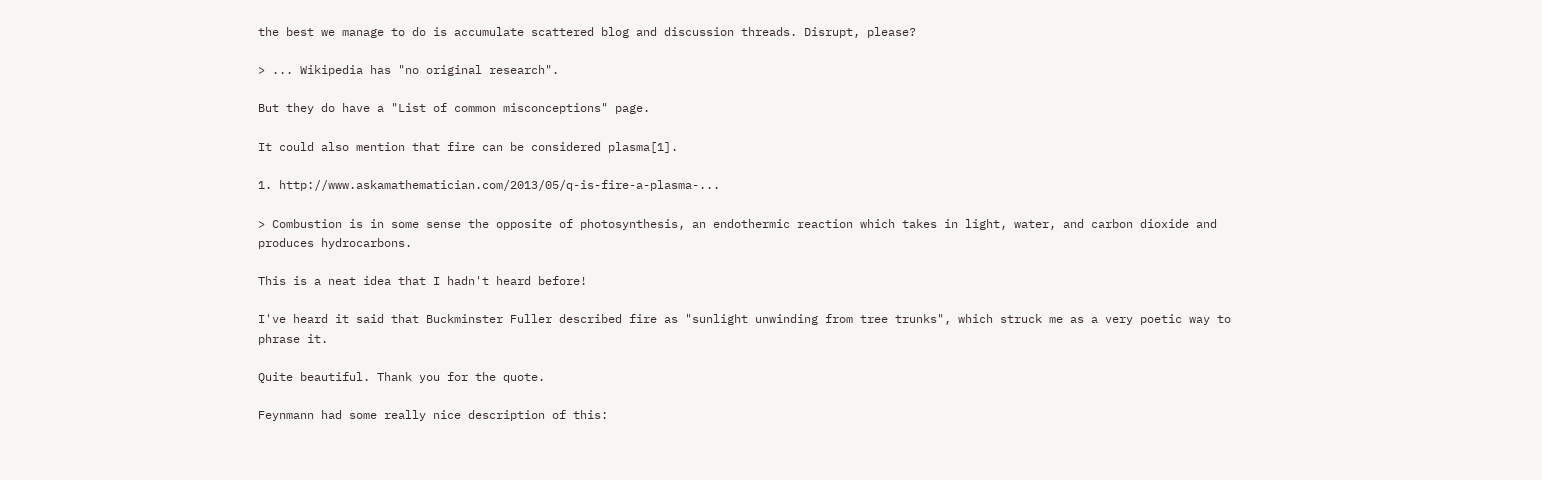the best we manage to do is accumulate scattered blog and discussion threads. Disrupt, please?

> ... Wikipedia has "no original research".

But they do have a "List of common misconceptions" page.

It could also mention that fire can be considered plasma[1].

1. http://www.askamathematician.com/2013/05/q-is-fire-a-plasma-...

> Combustion is in some sense the opposite of photosynthesis, an endothermic reaction which takes in light, water, and carbon dioxide and produces hydrocarbons.

This is a neat idea that I hadn't heard before!

I've heard it said that Buckminster Fuller described fire as "sunlight unwinding from tree trunks", which struck me as a very poetic way to phrase it.

Quite beautiful. Thank you for the quote.

Feynmann had some really nice description of this: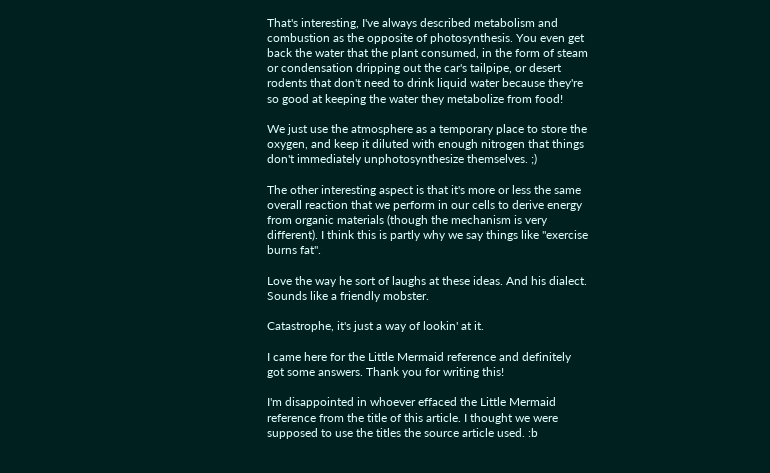That's interesting, I've always described metabolism and combustion as the opposite of photosynthesis. You even get back the water that the plant consumed, in the form of steam or condensation dripping out the car's tailpipe, or desert rodents that don't need to drink liquid water because they're so good at keeping the water they metabolize from food!

We just use the atmosphere as a temporary place to store the oxygen, and keep it diluted with enough nitrogen that things don't immediately unphotosynthesize themselves. ;)

The other interesting aspect is that it's more or less the same overall reaction that we perform in our cells to derive energy from organic materials (though the mechanism is very different). I think this is partly why we say things like "exercise burns fat".

Love the way he sort of laughs at these ideas. And his dialect. Sounds like a friendly mobster.

Catastrophe, it's just a way of lookin' at it.

I came here for the Little Mermaid reference and definitely got some answers. Thank you for writing this!

I'm disappointed in whoever effaced the Little Mermaid reference from the title of this article. I thought we were supposed to use the titles the source article used. :b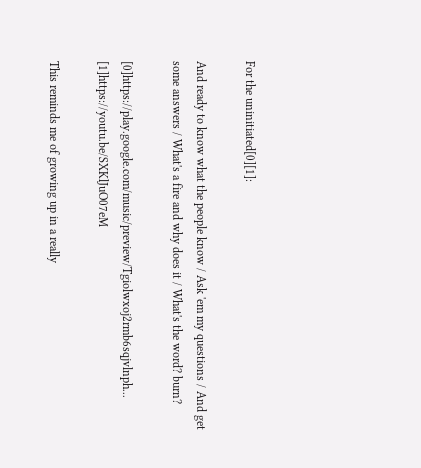For the uninitiated[0][1]:

And ready to know what the people know / Ask 'em my questions / And get some answers / What's a fire and why does it / What's the word? burn?

[0]https://play.google.com/music/preview/Tgiolwxoj2rmb6sqjvlnph... [1]https://youtu.be/SXKlJuO07eM

This reminds me of growing up in a really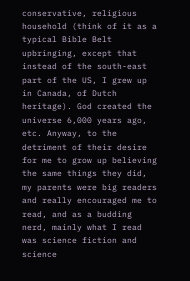conservative, religious household (think of it as a typical Bible Belt upbringing, except that instead of the south-east part of the US, I grew up in Canada, of Dutch heritage). God created the universe 6,000 years ago, etc. Anyway, to the detriment of their desire for me to grow up believing the same things they did, my parents were big readers and really encouraged me to read, and as a budding nerd, mainly what I read was science fiction and science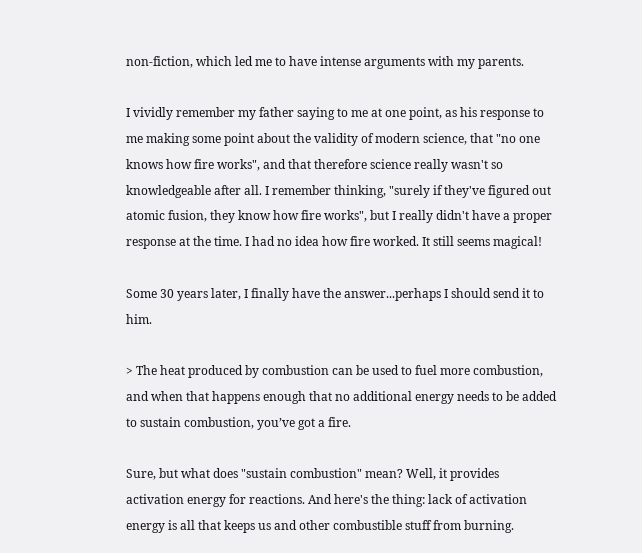non-fiction, which led me to have intense arguments with my parents.

I vividly remember my father saying to me at one point, as his response to me making some point about the validity of modern science, that "no one knows how fire works", and that therefore science really wasn't so knowledgeable after all. I remember thinking, "surely if they've figured out atomic fusion, they know how fire works", but I really didn't have a proper response at the time. I had no idea how fire worked. It still seems magical!

Some 30 years later, I finally have the answer...perhaps I should send it to him.

> The heat produced by combustion can be used to fuel more combustion, and when that happens enough that no additional energy needs to be added to sustain combustion, you’ve got a fire.

Sure, but what does "sustain combustion" mean? Well, it provides activation energy for reactions. And here's the thing: lack of activation energy is all that keeps us and other combustible stuff from burning.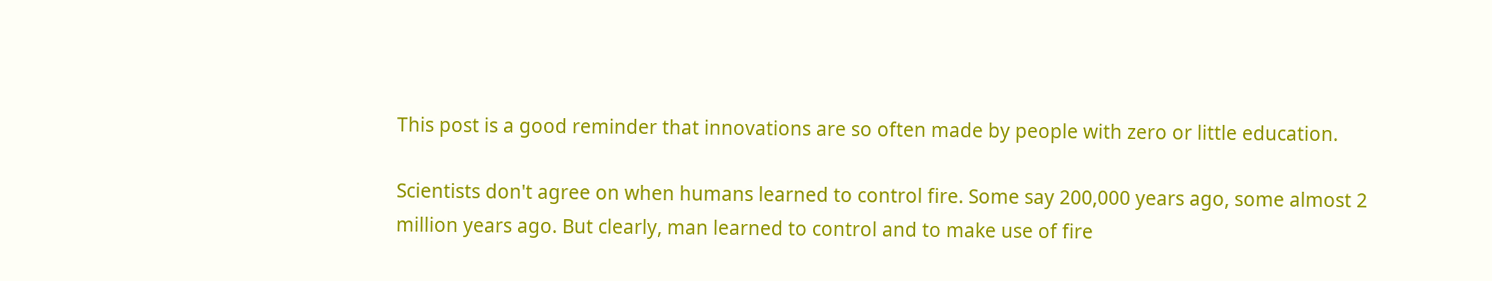This post is a good reminder that innovations are so often made by people with zero or little education.

Scientists don't agree on when humans learned to control fire. Some say 200,000 years ago, some almost 2 million years ago. But clearly, man learned to control and to make use of fire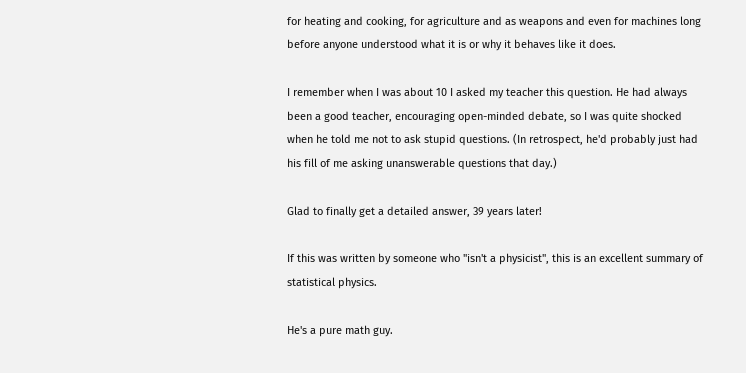for heating and cooking, for agriculture and as weapons and even for machines long before anyone understood what it is or why it behaves like it does.

I remember when I was about 10 I asked my teacher this question. He had always been a good teacher, encouraging open-minded debate, so I was quite shocked when he told me not to ask stupid questions. (In retrospect, he'd probably just had his fill of me asking unanswerable questions that day.)

Glad to finally get a detailed answer, 39 years later!

If this was written by someone who "isn't a physicist", this is an excellent summary of statistical physics.

He's a pure math guy.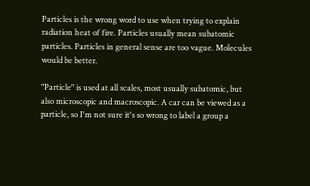Particles is the wrong word to use when trying to explain radiation heat of fire. Particles usually mean subatomic particles. Particles in general sense are too vague. Molecules would be better.

"Particle" is used at all scales, most usually subatomic, but also microscopic and macroscopic. A car can be viewed as a particle, so I'm not sure it's so wrong to label a group a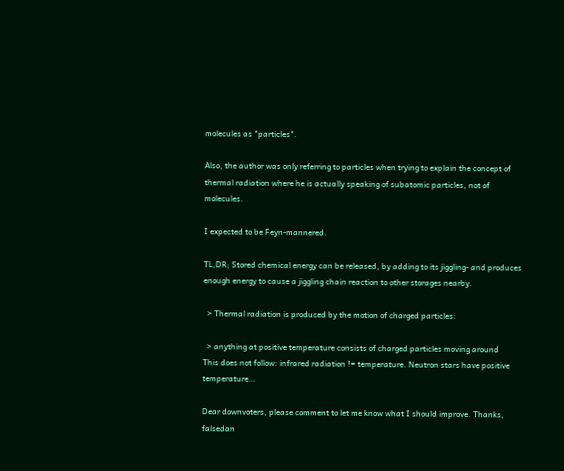molecules as "particles".

Also, the author was only referring to particles when trying to explain the concept of thermal radiation where he is actually speaking of subatomic particles, not of molecules.

I expected to be Feyn-mannered.

TL,DR; Stored chemical energy can be released, by adding to its jiggling- and produces enough energy to cause a jiggling chain reaction to other storages nearby.

  > Thermal radiation is produced by the motion of charged particles:

  > anything at positive temperature consists of charged particles moving around
This does not follow: infrared radiation != temperature. Neutron stars have positive temperature…

Dear downvoters, please comment to let me know what I should improve. Thanks, falsedan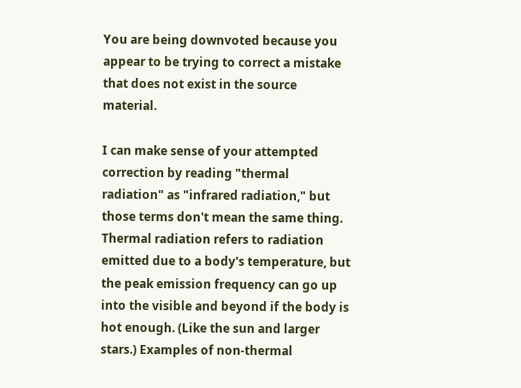You are being downvoted because you appear to be trying to correct a mistake that does not exist in the source material.

I can make sense of your attempted correction by reading "thermal radiation" as "infrared radiation," but those terms don't mean the same thing. Thermal radiation refers to radiation emitted due to a body's temperature, but the peak emission frequency can go up into the visible and beyond if the body is hot enough. (Like the sun and larger stars.) Examples of non-thermal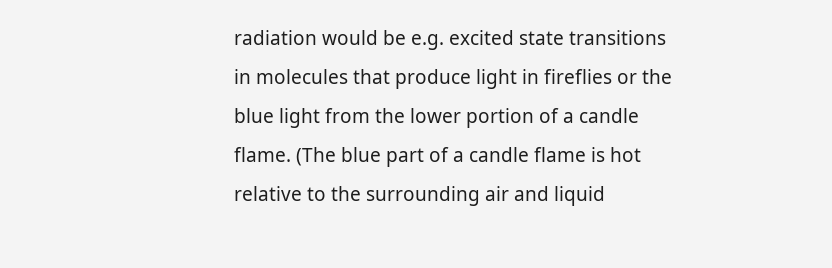radiation would be e.g. excited state transitions in molecules that produce light in fireflies or the blue light from the lower portion of a candle flame. (The blue part of a candle flame is hot relative to the surrounding air and liquid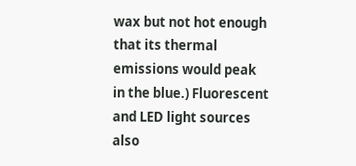wax but not hot enough that its thermal emissions would peak in the blue.) Fluorescent and LED light sources also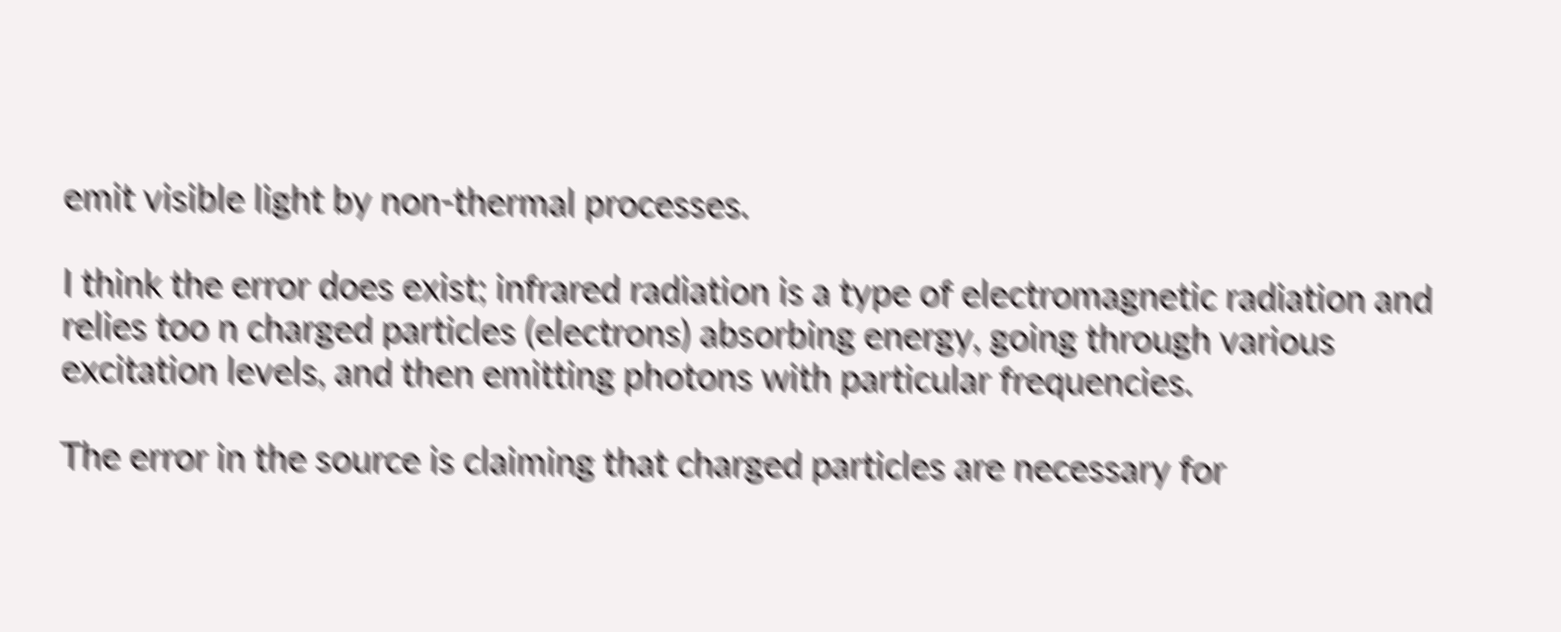emit visible light by non-thermal processes.

I think the error does exist; infrared radiation is a type of electromagnetic radiation and relies too n charged particles (electrons) absorbing energy, going through various excitation levels, and then emitting photons with particular frequencies.

The error in the source is claiming that charged particles are necessary for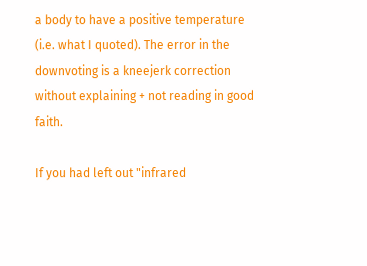a body to have a positive temperature (i.e. what I quoted). The error in the downvoting is a kneejerk correction without explaining + not reading in good faith.

If you had left out "infrared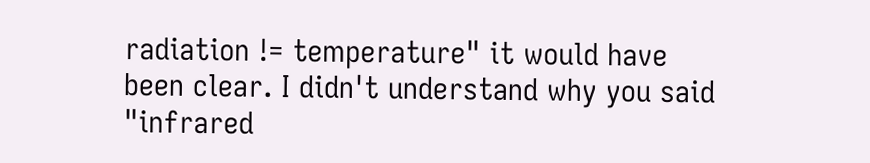radiation != temperature" it would have been clear. I didn't understand why you said "infrared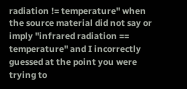radiation != temperature" when the source material did not say or imply "infrared radiation == temperature" and I incorrectly guessed at the point you were trying to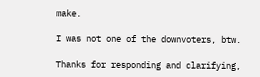make.

I was not one of the downvoters, btw.

Thanks for responding and clarifying,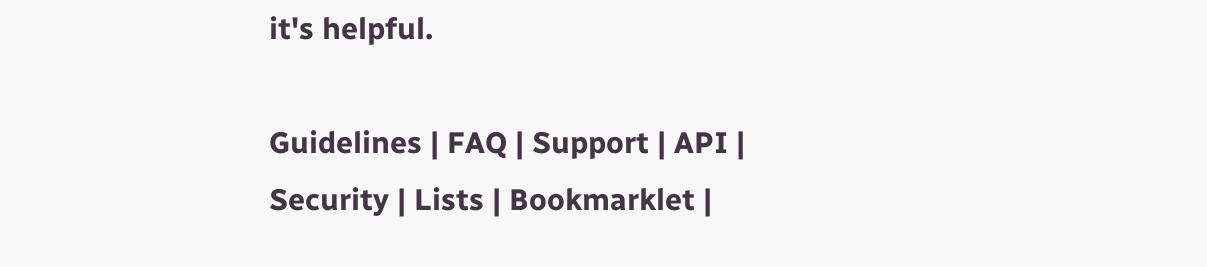it's helpful.

Guidelines | FAQ | Support | API | Security | Lists | Bookmarklet |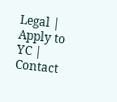Legal | Apply to YC | Contact